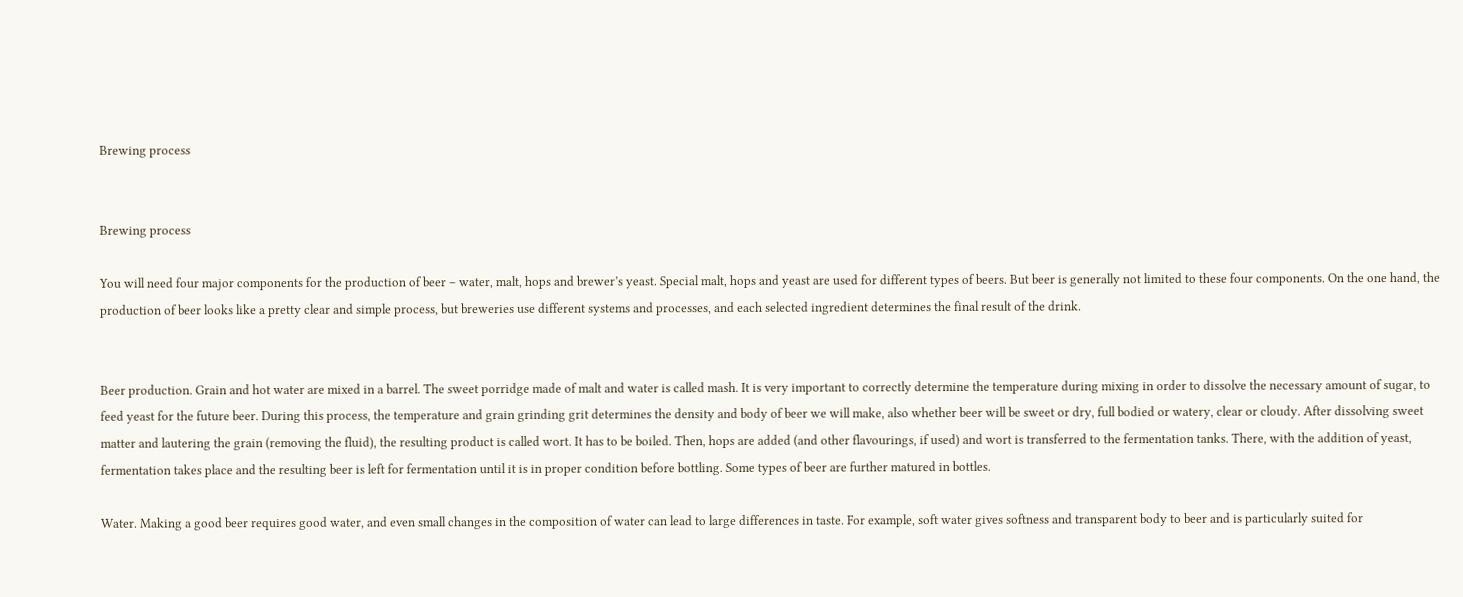Brewing process


Brewing process

You will need four major components for the production of beer – water, malt, hops and brewer’s yeast. Special malt, hops and yeast are used for different types of beers. But beer is generally not limited to these four components. On the one hand, the production of beer looks like a pretty clear and simple process, but breweries use different systems and processes, and each selected ingredient determines the final result of the drink.


Beer production. Grain and hot water are mixed in a barrel. The sweet porridge made of malt and water is called mash. It is very important to correctly determine the temperature during mixing in order to dissolve the necessary amount of sugar, to feed yeast for the future beer. During this process, the temperature and grain grinding grit determines the density and body of beer we will make, also whether beer will be sweet or dry, full bodied or watery, clear or cloudy. After dissolving sweet matter and lautering the grain (removing the fluid), the resulting product is called wort. It has to be boiled. Then, hops are added (and other flavourings, if used) and wort is transferred to the fermentation tanks. There, with the addition of yeast, fermentation takes place and the resulting beer is left for fermentation until it is in proper condition before bottling. Some types of beer are further matured in bottles.

Water. Making a good beer requires good water, and even small changes in the composition of water can lead to large differences in taste. For example, soft water gives softness and transparent body to beer and is particularly suited for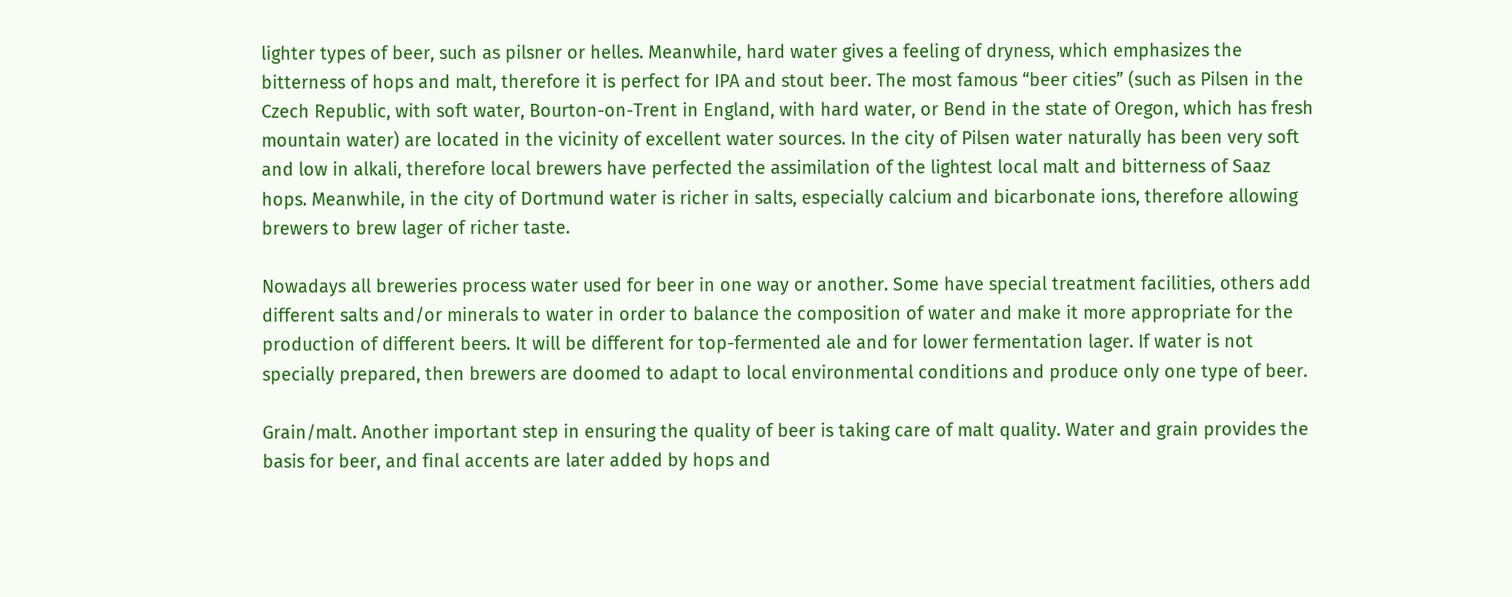lighter types of beer, such as pilsner or helles. Meanwhile, hard water gives a feeling of dryness, which emphasizes the bitterness of hops and malt, therefore it is perfect for IPA and stout beer. The most famous “beer cities” (such as Pilsen in the Czech Republic, with soft water, Bourton-on-Trent in England, with hard water, or Bend in the state of Oregon, which has fresh mountain water) are located in the vicinity of excellent water sources. In the city of Pilsen water naturally has been very soft and low in alkali, therefore local brewers have perfected the assimilation of the lightest local malt and bitterness of Saaz hops. Meanwhile, in the city of Dortmund water is richer in salts, especially calcium and bicarbonate ions, therefore allowing brewers to brew lager of richer taste.

Nowadays all breweries process water used for beer in one way or another. Some have special treatment facilities, others add different salts and/or minerals to water in order to balance the composition of water and make it more appropriate for the production of different beers. It will be different for top-fermented ale and for lower fermentation lager. If water is not specially prepared, then brewers are doomed to adapt to local environmental conditions and produce only one type of beer.

Grain/malt. Another important step in ensuring the quality of beer is taking care of malt quality. Water and grain provides the basis for beer, and final accents are later added by hops and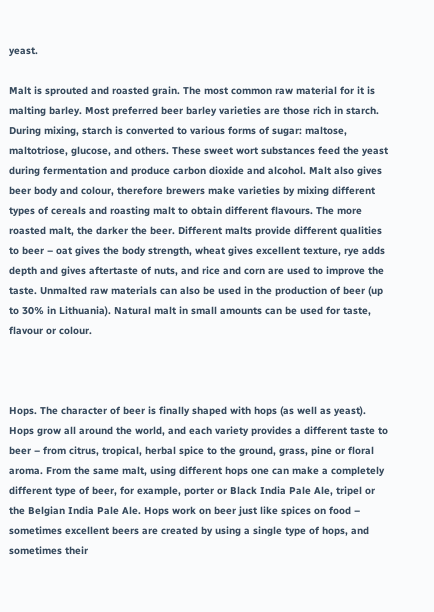yeast.

Malt is sprouted and roasted grain. The most common raw material for it is malting barley. Most preferred beer barley varieties are those rich in starch. During mixing, starch is converted to various forms of sugar: maltose, maltotriose, glucose, and others. These sweet wort substances feed the yeast during fermentation and produce carbon dioxide and alcohol. Malt also gives beer body and colour, therefore brewers make varieties by mixing different types of cereals and roasting malt to obtain different flavours. The more roasted malt, the darker the beer. Different malts provide different qualities to beer – oat gives the body strength, wheat gives excellent texture, rye adds depth and gives aftertaste of nuts, and rice and corn are used to improve the taste. Unmalted raw materials can also be used in the production of beer (up to 30% in Lithuania). Natural malt in small amounts can be used for taste, flavour or colour.



Hops. The character of beer is finally shaped with hops (as well as yeast). Hops grow all around the world, and each variety provides a different taste to beer – from citrus, tropical, herbal spice to the ground, grass, pine or floral aroma. From the same malt, using different hops one can make a completely different type of beer, for example, porter or Black India Pale Ale, tripel or the Belgian India Pale Ale. Hops work on beer just like spices on food – sometimes excellent beers are created by using a single type of hops, and sometimes their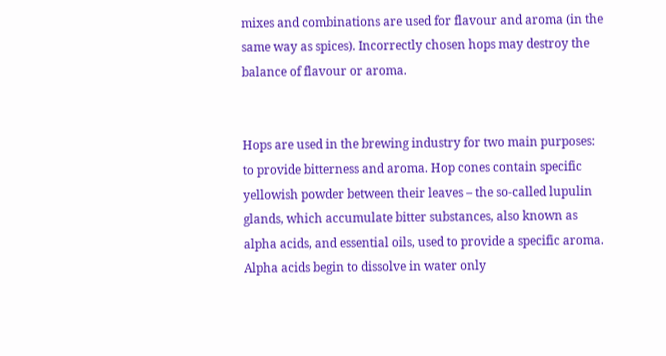mixes and combinations are used for flavour and aroma (in the same way as spices). Incorrectly chosen hops may destroy the balance of flavour or aroma.


Hops are used in the brewing industry for two main purposes: to provide bitterness and aroma. Hop cones contain specific yellowish powder between their leaves – the so-called lupulin glands, which accumulate bitter substances, also known as alpha acids, and essential oils, used to provide a specific aroma. Alpha acids begin to dissolve in water only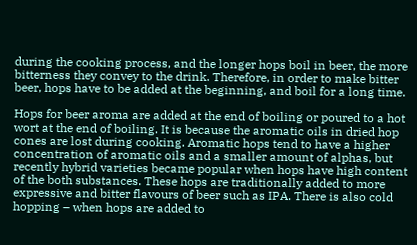during the cooking process, and the longer hops boil in beer, the more bitterness they convey to the drink. Therefore, in order to make bitter beer, hops have to be added at the beginning, and boil for a long time.

Hops for beer aroma are added at the end of boiling or poured to a hot wort at the end of boiling. It is because the aromatic oils in dried hop cones are lost during cooking. Aromatic hops tend to have a higher concentration of aromatic oils and a smaller amount of alphas, but recently hybrid varieties became popular when hops have high content of the both substances. These hops are traditionally added to more expressive and bitter flavours of beer such as IPA. There is also cold hopping – when hops are added to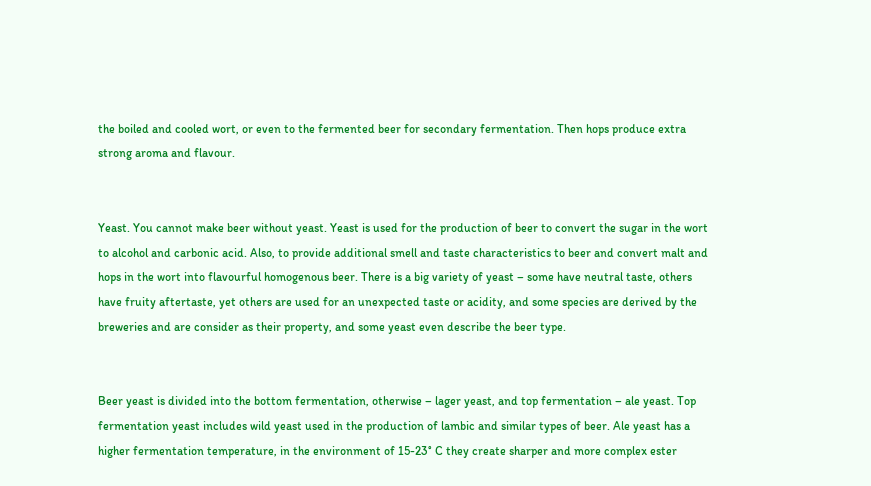the boiled and cooled wort, or even to the fermented beer for secondary fermentation. Then hops produce extra strong aroma and flavour.


Yeast. You cannot make beer without yeast. Yeast is used for the production of beer to convert the sugar in the wort to alcohol and carbonic acid. Also, to provide additional smell and taste characteristics to beer and convert malt and hops in the wort into flavourful homogenous beer. There is a big variety of yeast – some have neutral taste, others have fruity aftertaste, yet others are used for an unexpected taste or acidity, and some species are derived by the breweries and are consider as their property, and some yeast even describe the beer type.


Beer yeast is divided into the bottom fermentation, otherwise – lager yeast, and top fermentation – ale yeast. Top fermentation yeast includes wild yeast used in the production of lambic and similar types of beer. Ale yeast has a higher fermentation temperature, in the environment of 15-23° C they create sharper and more complex ester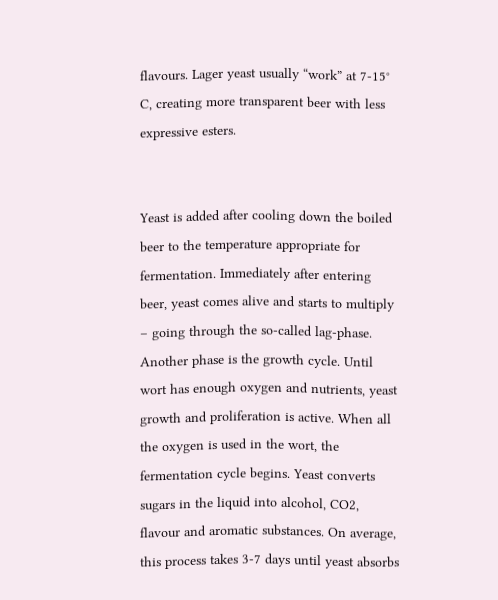flavours. Lager yeast usually “work” at 7-15° C, creating more transparent beer with less expressive esters.


Yeast is added after cooling down the boiled beer to the temperature appropriate for fermentation. Immediately after entering beer, yeast comes alive and starts to multiply – going through the so-called lag-phase. Another phase is the growth cycle. Until wort has enough oxygen and nutrients, yeast growth and proliferation is active. When all the oxygen is used in the wort, the fermentation cycle begins. Yeast converts sugars in the liquid into alcohol, CO2, flavour and aromatic substances. On average, this process takes 3-7 days until yeast absorbs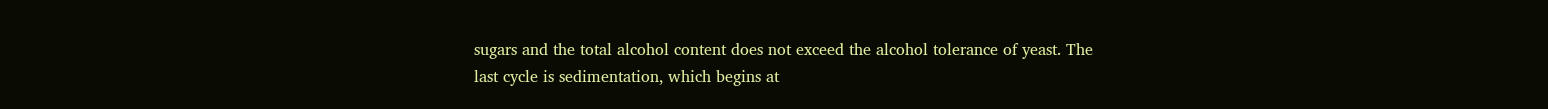sugars and the total alcohol content does not exceed the alcohol tolerance of yeast. The last cycle is sedimentation, which begins at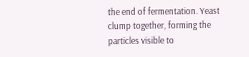the end of fermentation. Yeast clump together, forming the particles visible to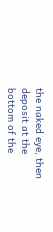the naked eye, then deposit at the bottom of the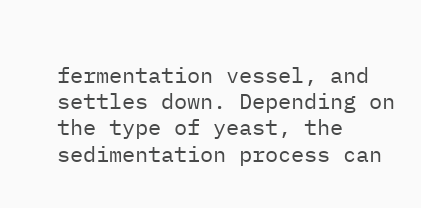fermentation vessel, and settles down. Depending on the type of yeast, the sedimentation process can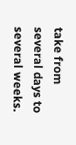take from several days to several weeks.